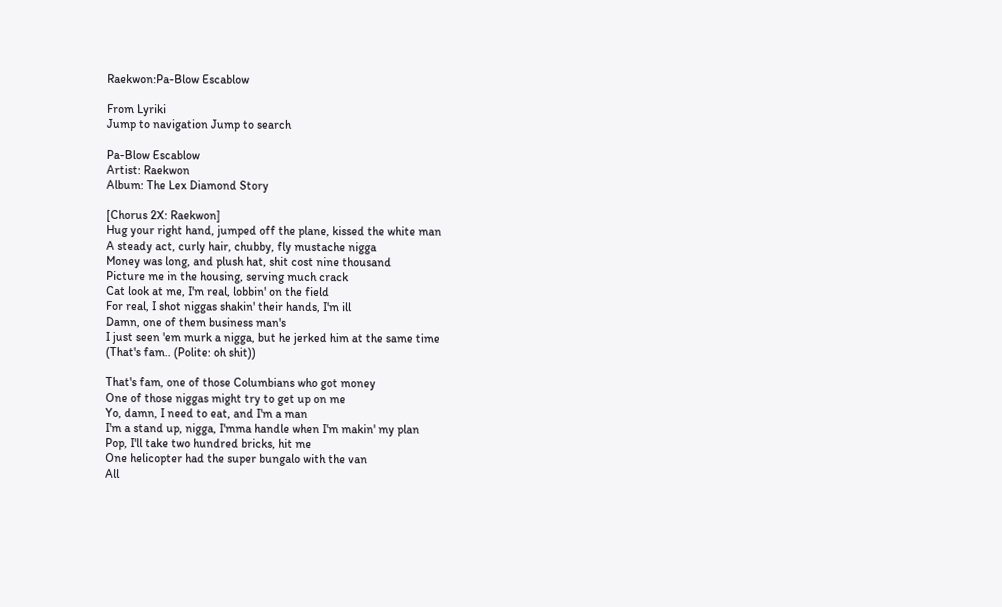Raekwon:Pa-Blow Escablow

From Lyriki
Jump to navigation Jump to search

Pa-Blow Escablow
Artist: Raekwon
Album: The Lex Diamond Story

[Chorus 2X: Raekwon]
Hug your right hand, jumped off the plane, kissed the white man
A steady act, curly hair, chubby, fly mustache nigga
Money was long, and plush hat, shit cost nine thousand
Picture me in the housing, serving much crack
Cat look at me, I'm real, lobbin' on the field
For real, I shot niggas shakin' their hands, I'm ill
Damn, one of them business man's
I just seen 'em murk a nigga, but he jerked him at the same time
(That's fam.. (Polite: oh shit))

That's fam, one of those Columbians who got money
One of those niggas might try to get up on me
Yo, damn, I need to eat, and I'm a man
I'm a stand up, nigga, I'mma handle when I'm makin' my plan
Pop, I'll take two hundred bricks, hit me
One helicopter had the super bungalo with the van
All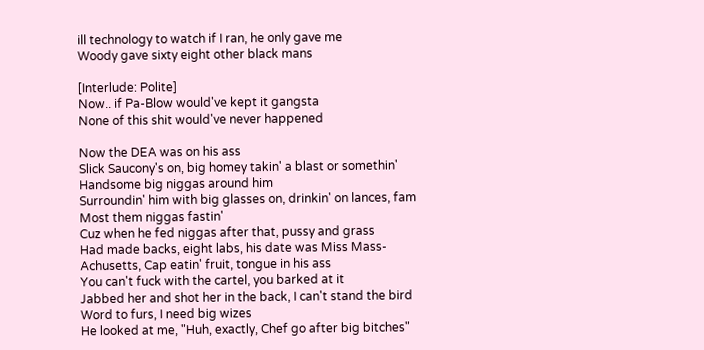ill technology to watch if I ran, he only gave me
Woody gave sixty eight other black mans

[Interlude: Polite]
Now.. if Pa-Blow would've kept it gangsta
None of this shit would've never happened

Now the DEA was on his ass
Slick Saucony's on, big homey takin' a blast or somethin'
Handsome big niggas around him
Surroundin' him with big glasses on, drinkin' on lances, fam
Most them niggas fastin'
Cuz when he fed niggas after that, pussy and grass
Had made backs, eight labs, his date was Miss Mass-
Achusetts, Cap eatin' fruit, tongue in his ass
You can't fuck with the cartel, you barked at it
Jabbed her and shot her in the back, I can't stand the bird
Word to furs, I need big wizes
He looked at me, "Huh, exactly, Chef go after big bitches"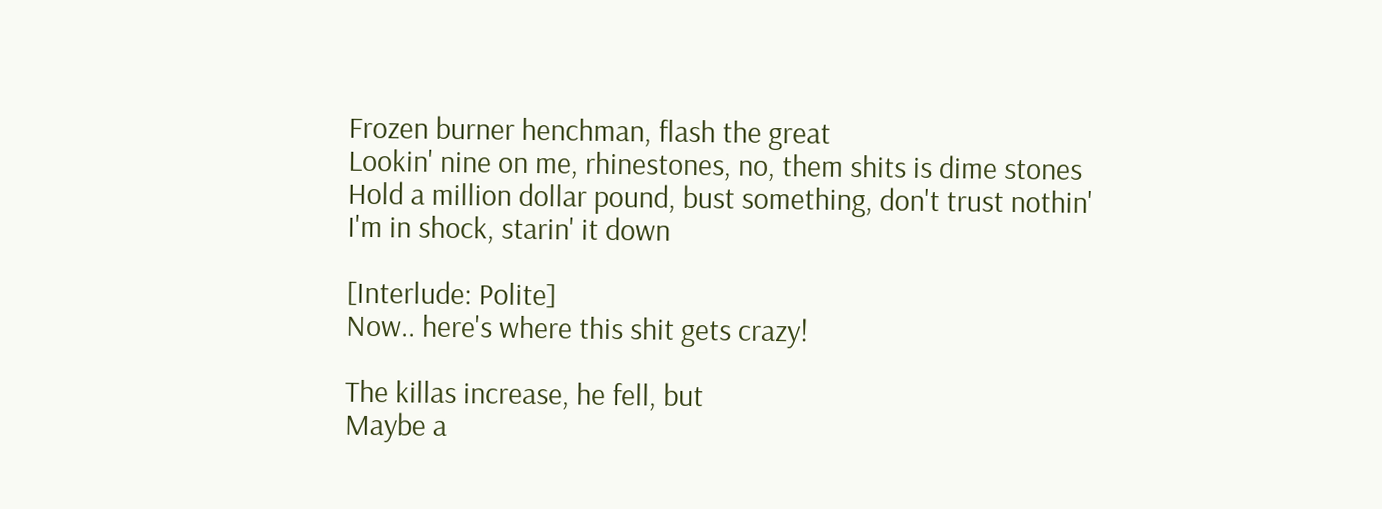Frozen burner henchman, flash the great
Lookin' nine on me, rhinestones, no, them shits is dime stones
Hold a million dollar pound, bust something, don't trust nothin'
I'm in shock, starin' it down

[Interlude: Polite]
Now.. here's where this shit gets crazy!

The killas increase, he fell, but
Maybe a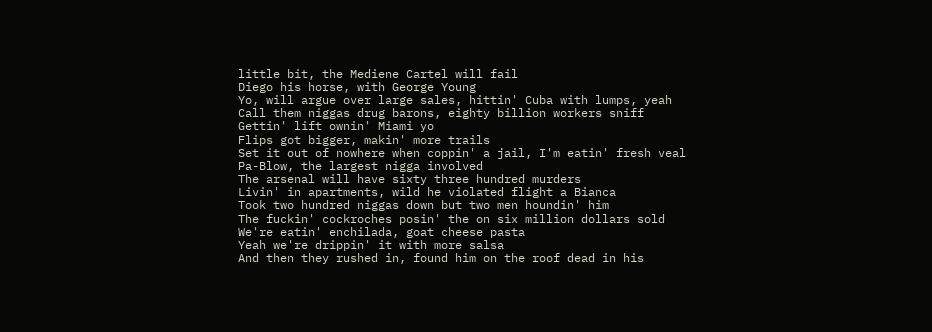little bit, the Mediene Cartel will fail
Diego his horse, with George Young
Yo, will argue over large sales, hittin' Cuba with lumps, yeah
Call them niggas drug barons, eighty billion workers sniff
Gettin' lift ownin' Miami yo
Flips got bigger, makin' more trails
Set it out of nowhere when coppin' a jail, I'm eatin' fresh veal
Pa-Blow, the largest nigga involved
The arsenal will have sixty three hundred murders
Livin' in apartments, wild he violated flight a Bianca
Took two hundred niggas down but two men houndin' him
The fuckin' cockroches posin' the on six million dollars sold
We're eatin' enchilada, goat cheese pasta
Yeah we're drippin' it with more salsa
And then they rushed in, found him on the roof dead in his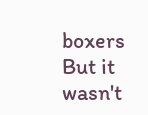boxers
But it wasn't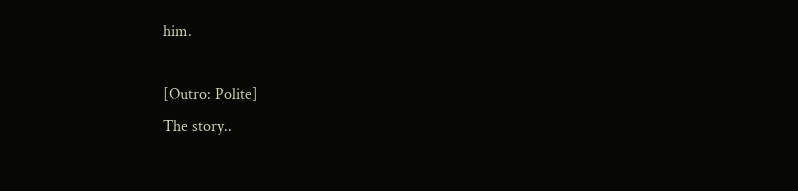him.

[Outro: Polite]
The story..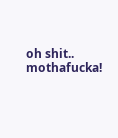oh shit.. mothafucka!